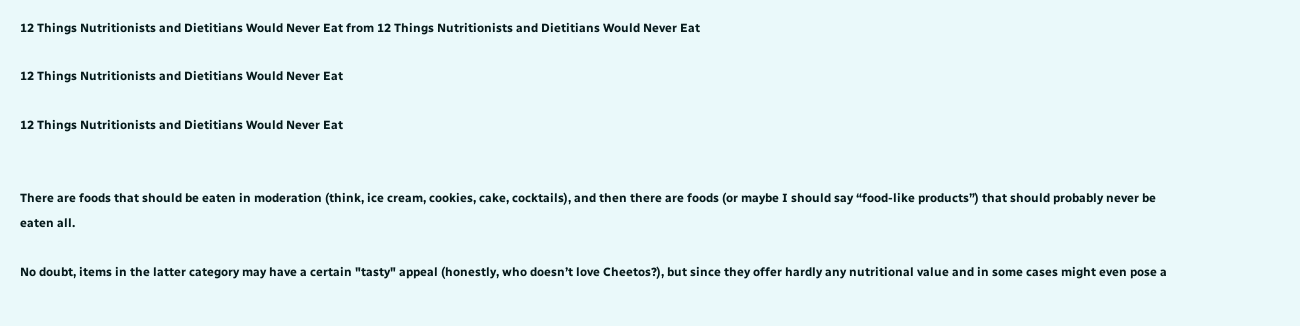12 Things Nutritionists and Dietitians Would Never Eat from 12 Things Nutritionists and Dietitians Would Never Eat

12 Things Nutritionists and Dietitians Would Never Eat

12 Things Nutritionists and Dietitians Would Never Eat


There are foods that should be eaten in moderation (think, ice cream, cookies, cake, cocktails), and then there are foods (or maybe I should say “food-like products”) that should probably never be eaten all.

No doubt, items in the latter category may have a certain "tasty" appeal (honestly, who doesn’t love Cheetos?), but since they offer hardly any nutritional value and in some cases might even pose a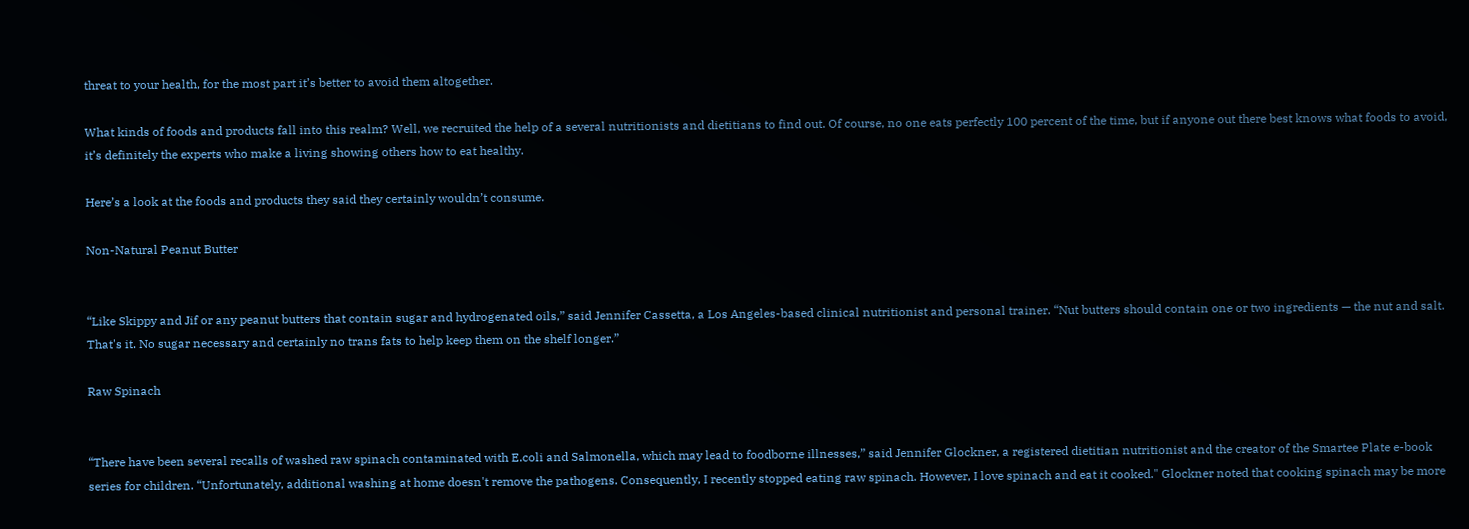threat to your health, for the most part it’s better to avoid them altogether.

What kinds of foods and products fall into this realm? Well, we recruited the help of a several nutritionists and dietitians to find out. Of course, no one eats perfectly 100 percent of the time, but if anyone out there best knows what foods to avoid, it’s definitely the experts who make a living showing others how to eat healthy.

Here’s a look at the foods and products they said they certainly wouldn’t consume.

Non-Natural Peanut Butter


“Like Skippy and Jif or any peanut butters that contain sugar and hydrogenated oils,” said Jennifer Cassetta, a Los Angeles-based clinical nutritionist and personal trainer. “Nut butters should contain one or two ingredients — the nut and salt. That's it. No sugar necessary and certainly no trans fats to help keep them on the shelf longer.”

Raw Spinach


“There have been several recalls of washed raw spinach contaminated with E.coli and Salmonella, which may lead to foodborne illnesses,” said Jennifer Glockner, a registered dietitian nutritionist and the creator of the Smartee Plate e-book series for children. “Unfortunately, additional washing at home doesn't remove the pathogens. Consequently, I recently stopped eating raw spinach. However, I love spinach and eat it cooked." Glockner noted that cooking spinach may be more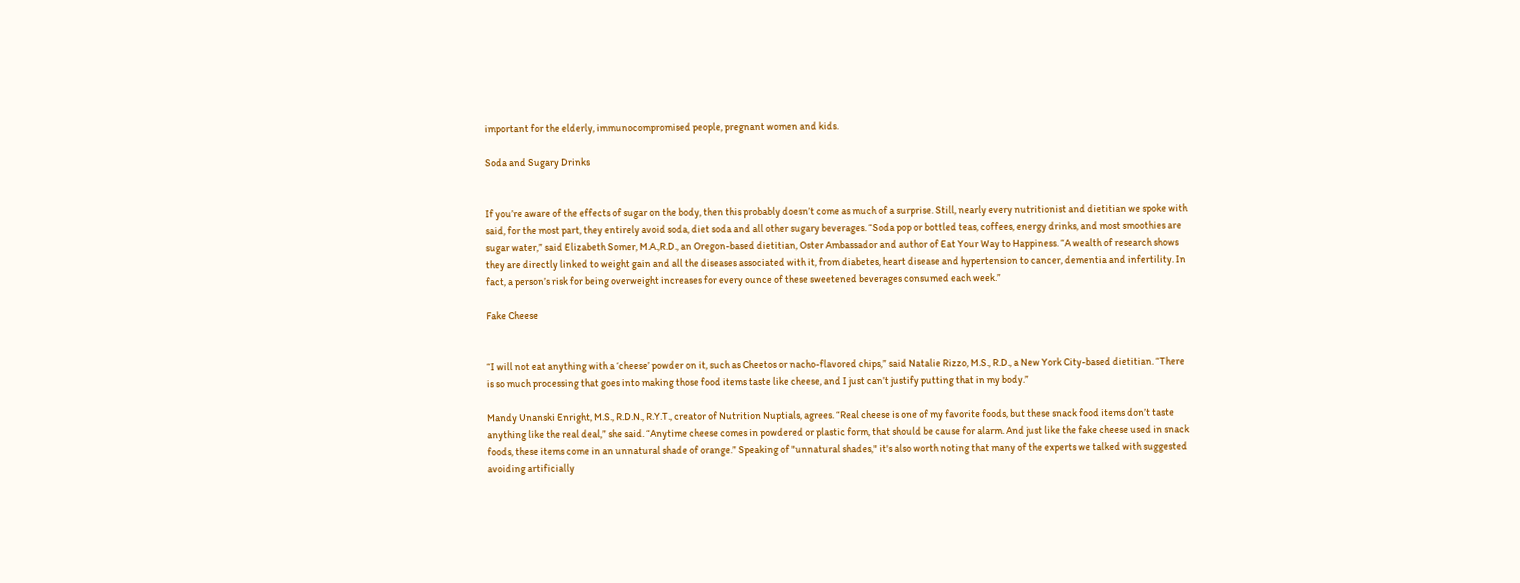important for the elderly, immunocompromised people, pregnant women and kids.

Soda and Sugary Drinks


If you’re aware of the effects of sugar on the body, then this probably doesn’t come as much of a surprise. Still, nearly every nutritionist and dietitian we spoke with said, for the most part, they entirely avoid soda, diet soda and all other sugary beverages. “Soda pop or bottled teas, coffees, energy drinks, and most smoothies are sugar water,” said Elizabeth Somer, M.A.,R.D., an Oregon-based dietitian, Oster Ambassador and author of Eat Your Way to Happiness. “A wealth of research shows they are directly linked to weight gain and all the diseases associated with it, from diabetes, heart disease and hypertension to cancer, dementia and infertility. In fact, a person’s risk for being overweight increases for every ounce of these sweetened beverages consumed each week.”

Fake Cheese


“I will not eat anything with a ‘cheese’ powder on it, such as Cheetos or nacho-flavored chips,” said Natalie Rizzo, M.S., R.D., a New York City-based dietitian. “There is so much processing that goes into making those food items taste like cheese, and I just can’t justify putting that in my body.”

Mandy Unanski Enright, M.S., R.D.N., R.Y.T., creator of Nutrition Nuptials, agrees. “Real cheese is one of my favorite foods, but these snack food items don’t taste anything like the real deal,” she said. “Anytime cheese comes in powdered or plastic form, that should be cause for alarm. And just like the fake cheese used in snack foods, these items come in an unnatural shade of orange.” Speaking of "unnatural shades," it's also worth noting that many of the experts we talked with suggested avoiding artificially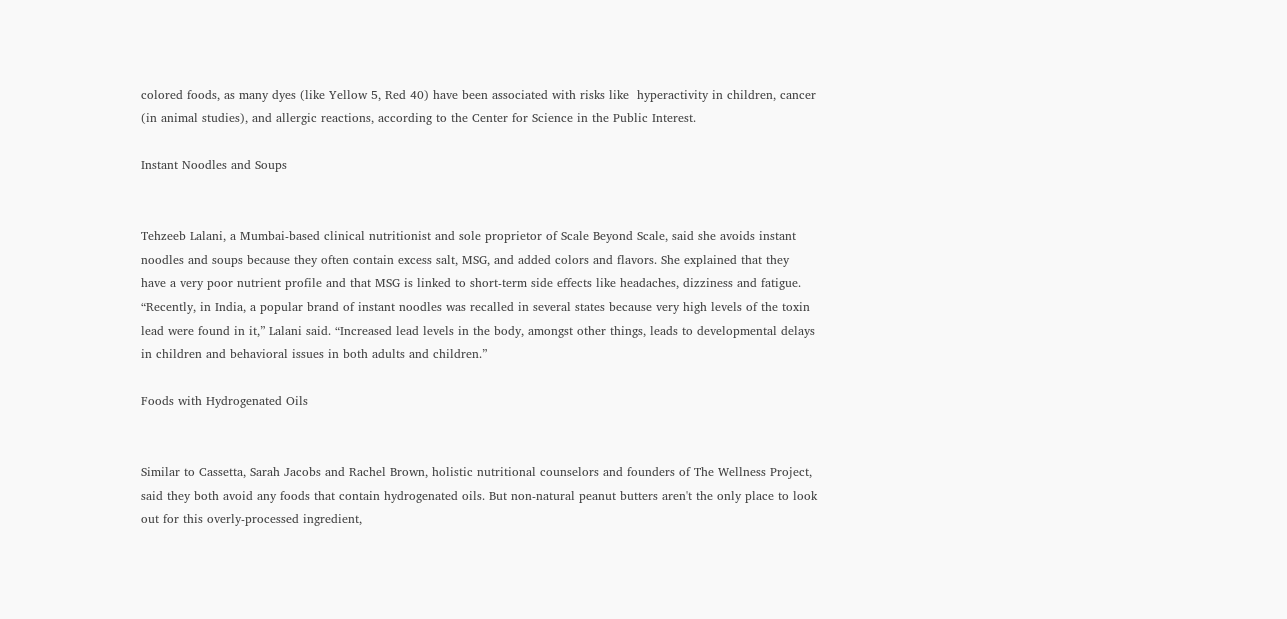colored foods, as many dyes (like Yellow 5, Red 40) have been associated with risks like  hyperactivity in children, cancer (in animal studies), and allergic reactions, according to the Center for Science in the Public Interest.

Instant Noodles and Soups


Tehzeeb Lalani, a Mumbai-based clinical nutritionist and sole proprietor of Scale Beyond Scale, said she avoids instant noodles and soups because they often contain excess salt, MSG, and added colors and flavors. She explained that they have a very poor nutrient profile and that MSG is linked to short-term side effects like headaches, dizziness and fatigue. “Recently, in India, a popular brand of instant noodles was recalled in several states because very high levels of the toxin lead were found in it,” Lalani said. “Increased lead levels in the body, amongst other things, leads to developmental delays in children and behavioral issues in both adults and children.”

Foods with Hydrogenated Oils


Similar to Cassetta, Sarah Jacobs and Rachel Brown, holistic nutritional counselors and founders of The Wellness Project, said they both avoid any foods that contain hydrogenated oils. But non-natural peanut butters aren't the only place to look out for this overly-processed ingredient,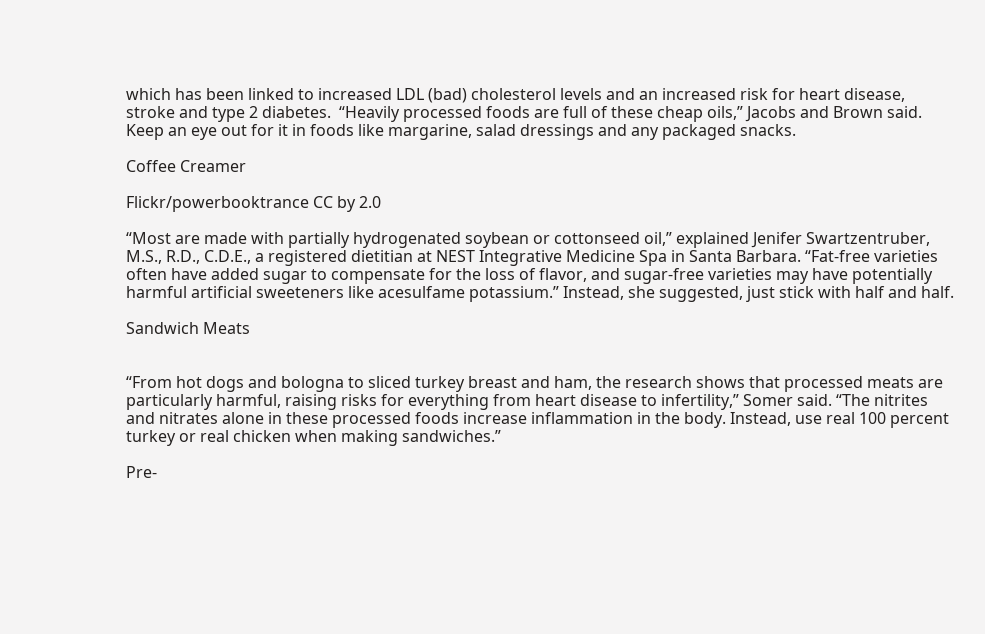which has been linked to increased LDL (bad) cholesterol levels and an increased risk for heart disease, stroke and type 2 diabetes.  “Heavily processed foods are full of these cheap oils,” Jacobs and Brown said.  Keep an eye out for it in foods like margarine, salad dressings and any packaged snacks.

Coffee Creamer

Flickr/powerbooktrance CC by 2.0

“Most are made with partially hydrogenated soybean or cottonseed oil,” explained Jenifer Swartzentruber, M.S., R.D., C.D.E., a registered dietitian at NEST Integrative Medicine Spa in Santa Barbara. “Fat-free varieties often have added sugar to compensate for the loss of flavor, and sugar-free varieties may have potentially harmful artificial sweeteners like acesulfame potassium.” Instead, she suggested, just stick with half and half.

Sandwich Meats


“From hot dogs and bologna to sliced turkey breast and ham, the research shows that processed meats are particularly harmful, raising risks for everything from heart disease to infertility,” Somer said. “The nitrites and nitrates alone in these processed foods increase inflammation in the body. Instead, use real 100 percent turkey or real chicken when making sandwiches.”

Pre-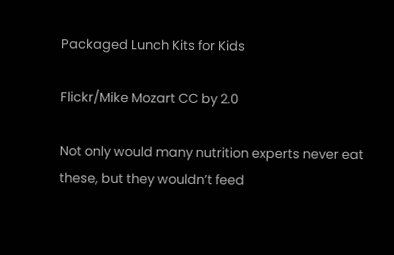Packaged Lunch Kits for Kids

Flickr/Mike Mozart CC by 2.0

Not only would many nutrition experts never eat these, but they wouldn’t feed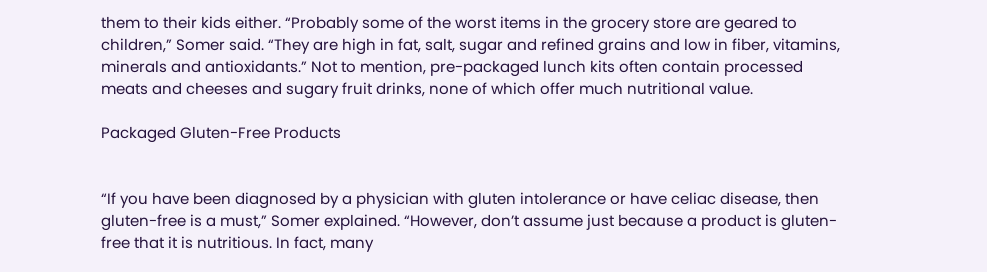them to their kids either. “Probably some of the worst items in the grocery store are geared to children,” Somer said. “They are high in fat, salt, sugar and refined grains and low in fiber, vitamins, minerals and antioxidants.” Not to mention, pre-packaged lunch kits often contain processed meats and cheeses and sugary fruit drinks, none of which offer much nutritional value.

Packaged Gluten-Free Products


“If you have been diagnosed by a physician with gluten intolerance or have celiac disease, then gluten-free is a must,” Somer explained. “However, don’t assume just because a product is gluten-free that it is nutritious. In fact, many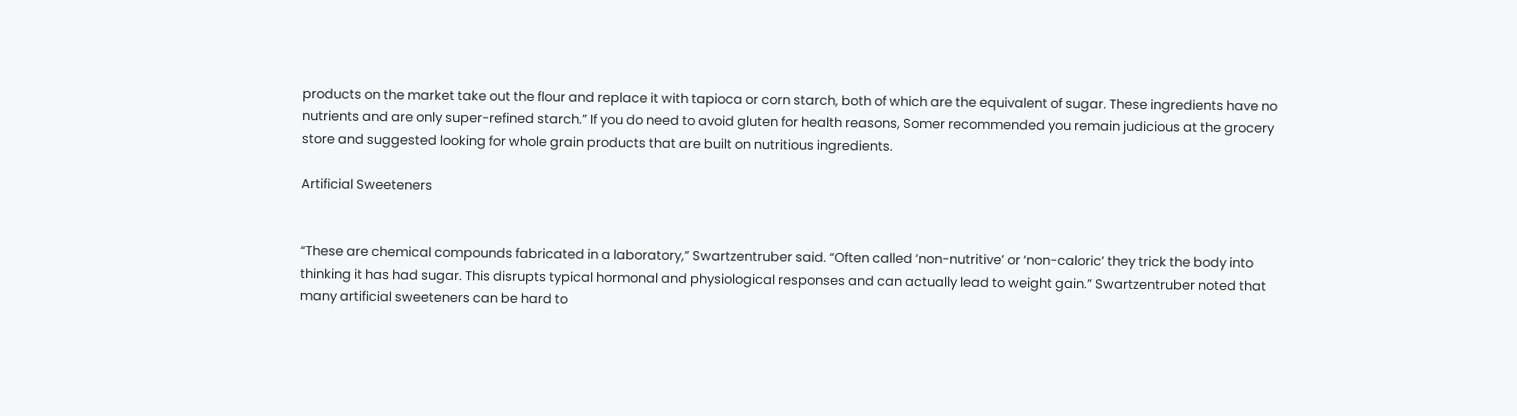products on the market take out the flour and replace it with tapioca or corn starch, both of which are the equivalent of sugar. These ingredients have no nutrients and are only super-refined starch.” If you do need to avoid gluten for health reasons, Somer recommended you remain judicious at the grocery store and suggested looking for whole grain products that are built on nutritious ingredients.

Artificial Sweeteners


“These are chemical compounds fabricated in a laboratory,” Swartzentruber said. “Often called ‘non-nutritive’ or ‘non-caloric’ they trick the body into thinking it has had sugar. This disrupts typical hormonal and physiological responses and can actually lead to weight gain.” Swartzentruber noted that many artificial sweeteners can be hard to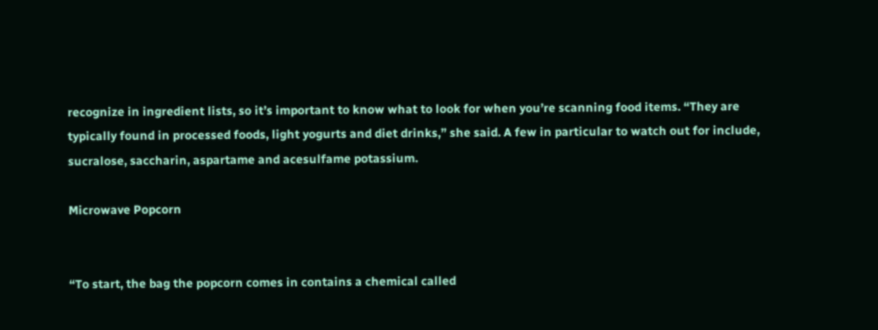recognize in ingredient lists, so it’s important to know what to look for when you’re scanning food items. “They are typically found in processed foods, light yogurts and diet drinks,” she said. A few in particular to watch out for include, sucralose, saccharin, aspartame and acesulfame potassium.

Microwave Popcorn


“To start, the bag the popcorn comes in contains a chemical called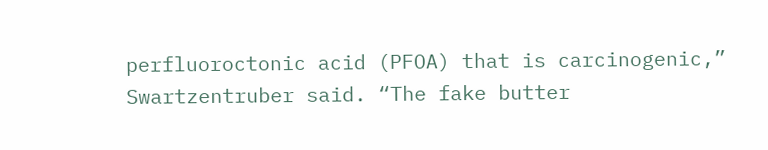perfluoroctonic acid (PFOA) that is carcinogenic,” Swartzentruber said. “The fake butter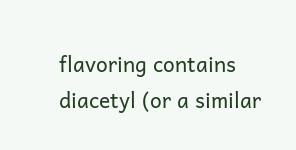flavoring contains diacetyl (or a similar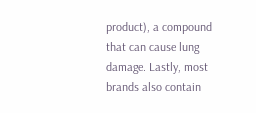product), a compound that can cause lung damage. Lastly, most brands also contain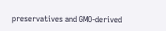preservatives and GMO-derived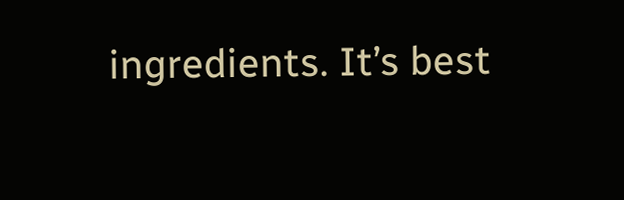ingredients. It’s best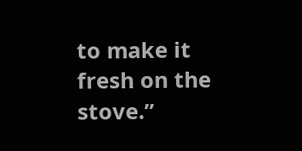to make it fresh on the stove.”